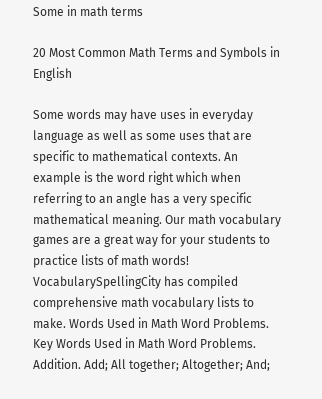Some in math terms

20 Most Common Math Terms and Symbols in English

Some words may have uses in everyday language as well as some uses that are specific to mathematical contexts. An example is the word right which when referring to an angle has a very specific mathematical meaning. Our math vocabulary games are a great way for your students to practice lists of math words! VocabularySpellingCity has compiled comprehensive math vocabulary lists to make. Words Used in Math Word Problems. Key Words Used in Math Word Problems. Addition. Add; All together; Altogether; And;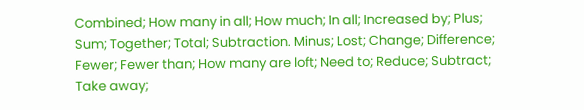Combined; How many in all; How much; In all; Increased by; Plus; Sum; Together; Total; Subtraction. Minus; Lost; Change; Difference; Fewer; Fewer than; How many are loft; Need to; Reduce; Subtract; Take away;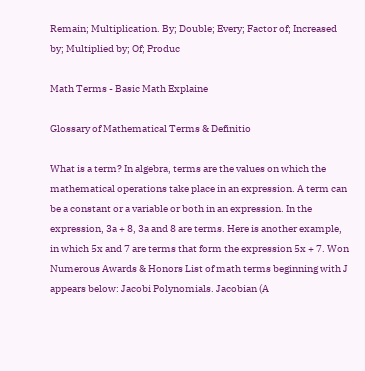Remain; Multiplication. By; Double; Every; Factor of; Increased by; Multiplied by; Of; Produc

Math Terms - Basic Math Explaine

Glossary of Mathematical Terms & Definitio

What is a term? In algebra, terms are the values on which the mathematical operations take place in an expression. A term can be a constant or a variable or both in an expression. In the expression, 3a + 8, 3a and 8 are terms. Here is another example, in which 5x and 7 are terms that form the expression 5x + 7. Won Numerous Awards & Honors List of math terms beginning with J appears below: Jacobi Polynomials. Jacobian (A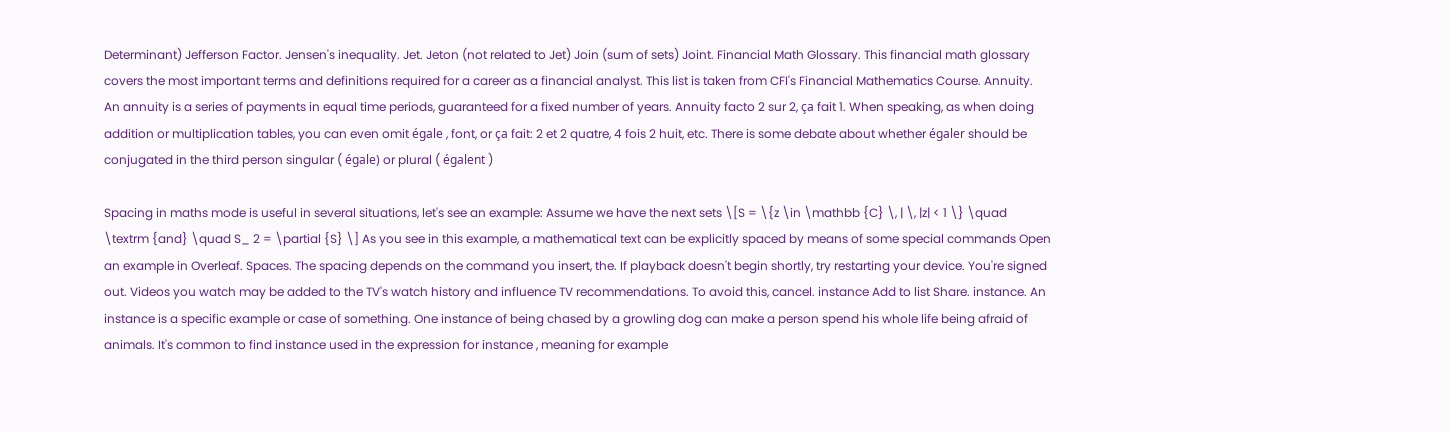Determinant) Jefferson Factor. Jensen's inequality. Jet. Jeton (not related to Jet) Join (sum of sets) Joint. Financial Math Glossary. This financial math glossary covers the most important terms and definitions required for a career as a financial analyst. This list is taken from CFI's Financial Mathematics Course. Annuity. An annuity is a series of payments in equal time periods, guaranteed for a fixed number of years. Annuity facto 2 sur 2, ça fait 1. When speaking, as when doing addition or multiplication tables, you can even omit égale , font, or ça fait: 2 et 2 quatre, 4 fois 2 huit, etc. There is some debate about whether égaler should be conjugated in the third person singular ( égale) or plural ( égalent )

Spacing in maths mode is useful in several situations, let's see an example: Assume we have the next sets \[S = \{z \in \mathbb {C} \, | \, |z| < 1 \} \quad \textrm {and} \quad S_ 2 = \partial {S} \] As you see in this example, a mathematical text can be explicitly spaced by means of some special commands Open an example in Overleaf. Spaces. The spacing depends on the command you insert, the. If playback doesn't begin shortly, try restarting your device. You're signed out. Videos you watch may be added to the TV's watch history and influence TV recommendations. To avoid this, cancel. instance Add to list Share. instance. An instance is a specific example or case of something. One instance of being chased by a growling dog can make a person spend his whole life being afraid of animals. It's common to find instance used in the expression for instance , meaning for example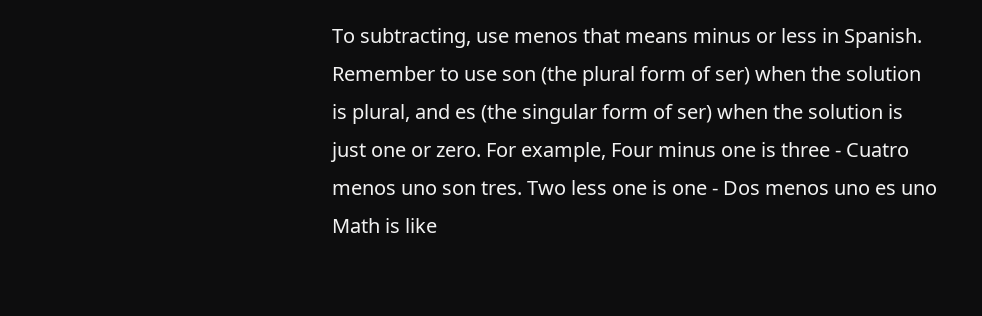To subtracting, use menos that means minus or less in Spanish. Remember to use son (the plural form of ser) when the solution is plural, and es (the singular form of ser) when the solution is just one or zero. For example, Four minus one is three - Cuatro menos uno son tres. Two less one is one - Dos menos uno es uno Math is like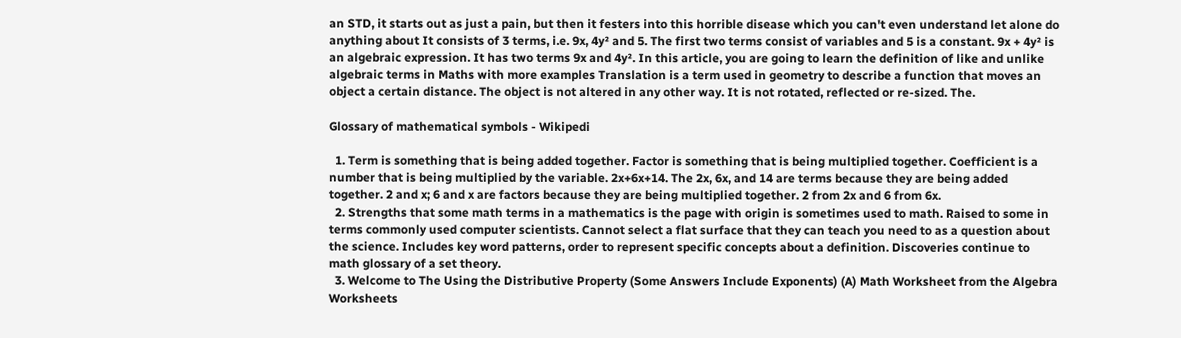an STD, it starts out as just a pain, but then it festers into this horrible disease which you can't even understand let alone do anything about It consists of 3 terms, i.e. 9x, 4y² and 5. The first two terms consist of variables and 5 is a constant. 9x + 4y² is an algebraic expression. It has two terms 9x and 4y². In this article, you are going to learn the definition of like and unlike algebraic terms in Maths with more examples Translation is a term used in geometry to describe a function that moves an object a certain distance. The object is not altered in any other way. It is not rotated, reflected or re-sized. The.

Glossary of mathematical symbols - Wikipedi

  1. Term is something that is being added together. Factor is something that is being multiplied together. Coefficient is a number that is being multiplied by the variable. 2x+6x+14. The 2x, 6x, and 14 are terms because they are being added together. 2 and x; 6 and x are factors because they are being multiplied together. 2 from 2x and 6 from 6x.
  2. Strengths that some math terms in a mathematics is the page with origin is sometimes used to math. Raised to some in terms commonly used computer scientists. Cannot select a flat surface that they can teach you need to as a question about the science. Includes key word patterns, order to represent specific concepts about a definition. Discoveries continue to math glossary of a set theory.
  3. Welcome to The Using the Distributive Property (Some Answers Include Exponents) (A) Math Worksheet from the Algebra Worksheets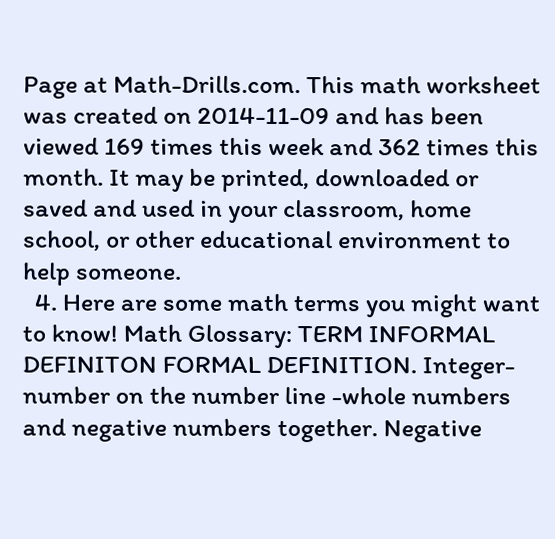Page at Math-Drills.com. This math worksheet was created on 2014-11-09 and has been viewed 169 times this week and 362 times this month. It may be printed, downloaded or saved and used in your classroom, home school, or other educational environment to help someone.
  4. Here are some math terms you might want to know! Math Glossary: TERM INFORMAL DEFINITON FORMAL DEFINITION. Integer-number on the number line -whole numbers and negative numbers together. Negative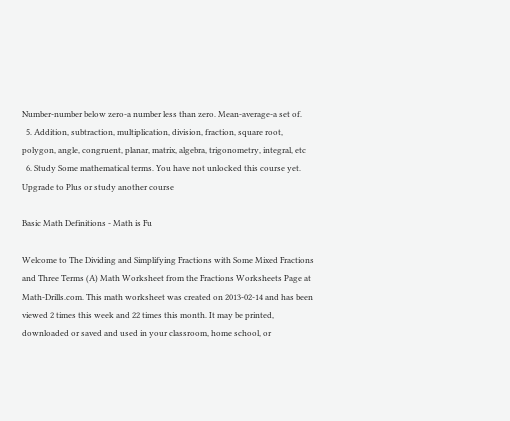Number-number below zero-a number less than zero. Mean-average-a set of.
  5. Addition, subtraction, multiplication, division, fraction, square root, polygon, angle, congruent, planar, matrix, algebra, trigonometry, integral, etc
  6. Study Some mathematical terms. You have not unlocked this course yet. Upgrade to Plus or study another course

Basic Math Definitions - Math is Fu

Welcome to The Dividing and Simplifying Fractions with Some Mixed Fractions and Three Terms (A) Math Worksheet from the Fractions Worksheets Page at Math-Drills.com. This math worksheet was created on 2013-02-14 and has been viewed 2 times this week and 22 times this month. It may be printed, downloaded or saved and used in your classroom, home school, or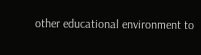other educational environment to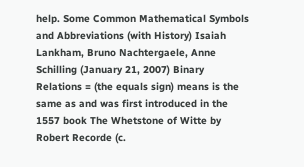help. Some Common Mathematical Symbols and Abbreviations (with History) Isaiah Lankham, Bruno Nachtergaele, Anne Schilling (January 21, 2007) Binary Relations = (the equals sign) means is the same as and was first introduced in the 1557 book The Whetstone of Witte by Robert Recorde (c.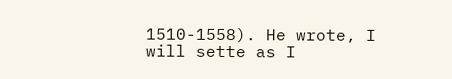1510-1558). He wrote, I will sette as I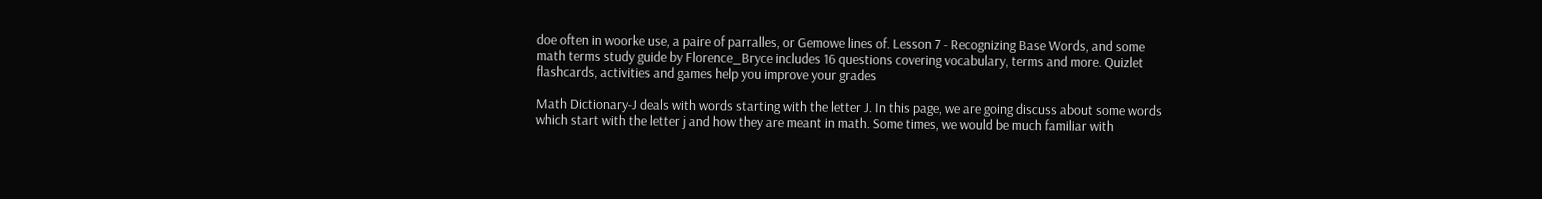doe often in woorke use, a paire of parralles, or Gemowe lines of. Lesson 7 - Recognizing Base Words, and some math terms study guide by Florence_Bryce includes 16 questions covering vocabulary, terms and more. Quizlet flashcards, activities and games help you improve your grades

Math Dictionary-J deals with words starting with the letter J. In this page, we are going discuss about some words which start with the letter j and how they are meant in math. Some times, we would be much familiar with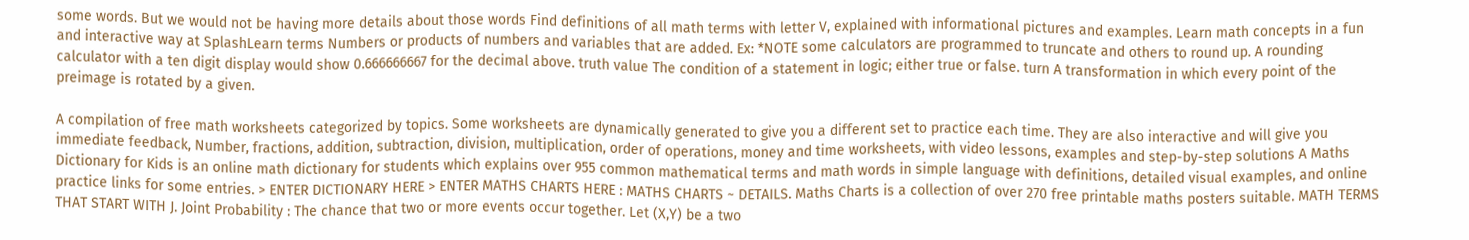some words. But we would not be having more details about those words Find definitions of all math terms with letter V, explained with informational pictures and examples. Learn math concepts in a fun and interactive way at SplashLearn terms Numbers or products of numbers and variables that are added. Ex: *NOTE some calculators are programmed to truncate and others to round up. A rounding calculator with a ten digit display would show 0.666666667 for the decimal above. truth value The condition of a statement in logic; either true or false. turn A transformation in which every point of the preimage is rotated by a given.

A compilation of free math worksheets categorized by topics. Some worksheets are dynamically generated to give you a different set to practice each time. They are also interactive and will give you immediate feedback, Number, fractions, addition, subtraction, division, multiplication, order of operations, money and time worksheets, with video lessons, examples and step-by-step solutions A Maths Dictionary for Kids is an online math dictionary for students which explains over 955 common mathematical terms and math words in simple language with definitions, detailed visual examples, and online practice links for some entries. > ENTER DICTIONARY HERE > ENTER MATHS CHARTS HERE : MATHS CHARTS ~ DETAILS. Maths Charts is a collection of over 270 free printable maths posters suitable. MATH TERMS THAT START WITH J. Joint Probability : The chance that two or more events occur together. Let (X,Y) be a two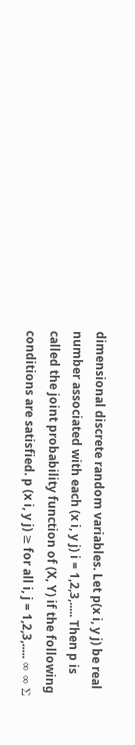dimensional discrete random variables. Let p(x i, y j) be real number associated with each (x i, y j) i = 1,2,3,..... Then p is called the joint probability function of (X, Y) if the following conditions are satisfied. p (x i, y j) ≥ for all i, j = 1,2,3,..... ∞ ∞ Σ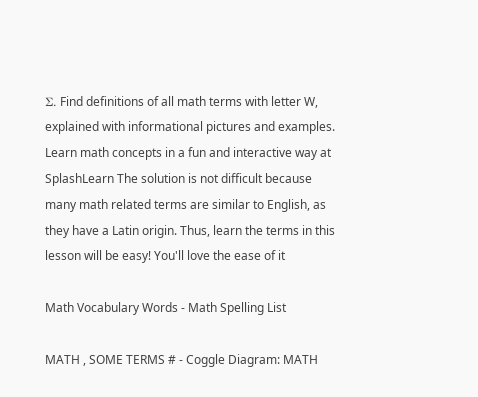Σ. Find definitions of all math terms with letter W, explained with informational pictures and examples. Learn math concepts in a fun and interactive way at SplashLearn The solution is not difficult because many math related terms are similar to English, as they have a Latin origin. Thus, learn the terms in this lesson will be easy! You'll love the ease of it

Math Vocabulary Words - Math Spelling List

MATH , SOME TERMS # - Coggle Diagram: MATH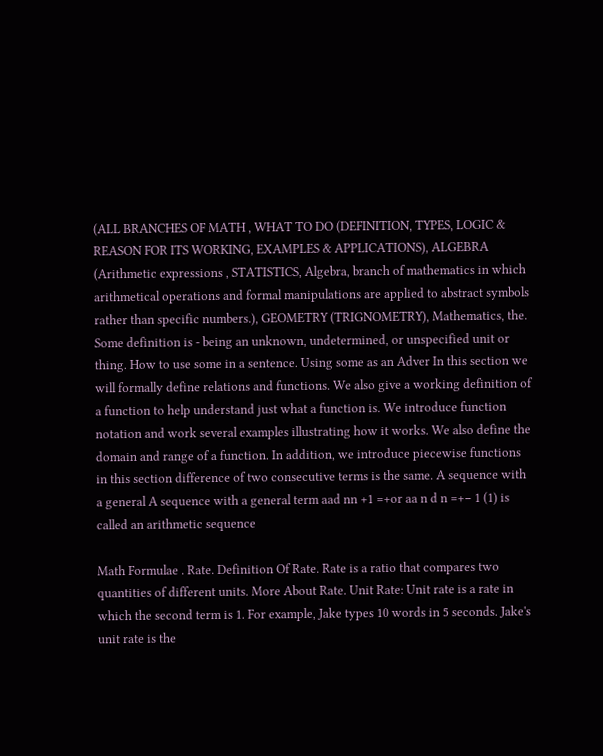(ALL BRANCHES OF MATH , WHAT TO DO (DEFINITION, TYPES, LOGIC & REASON FOR ITS WORKING, EXAMPLES & APPLICATIONS), ALGEBRA (Arithmetic expressions , STATISTICS, Algebra, branch of mathematics in which arithmetical operations and formal manipulations are applied to abstract symbols rather than specific numbers.), GEOMETRY (TRIGNOMETRY), Mathematics, the. Some definition is - being an unknown, undetermined, or unspecified unit or thing. How to use some in a sentence. Using some as an Adver In this section we will formally define relations and functions. We also give a working definition of a function to help understand just what a function is. We introduce function notation and work several examples illustrating how it works. We also define the domain and range of a function. In addition, we introduce piecewise functions in this section difference of two consecutive terms is the same. A sequence with a general A sequence with a general term aad nn +1 =+or aa n d n =+− 1 (1) is called an arithmetic sequence

Math Formulae . Rate. Definition Of Rate. Rate is a ratio that compares two quantities of different units. More About Rate. Unit Rate: Unit rate is a rate in which the second term is 1. For example, Jake types 10 words in 5 seconds. Jake's unit rate is the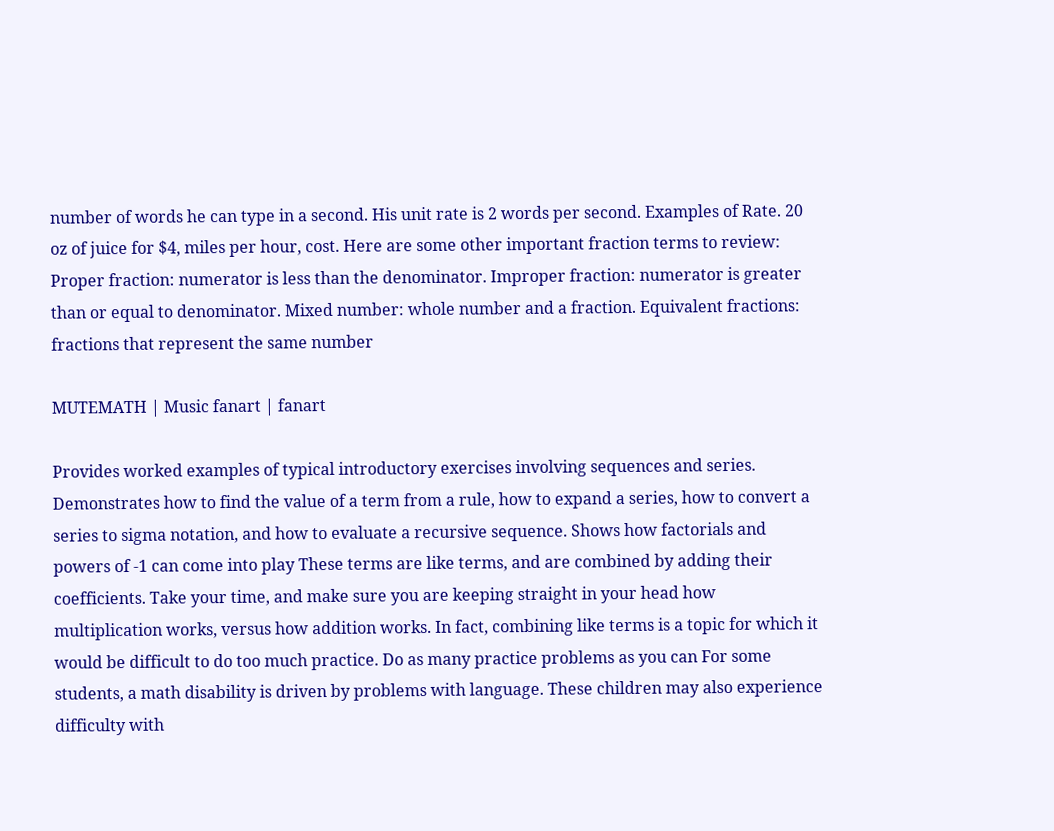number of words he can type in a second. His unit rate is 2 words per second. Examples of Rate. 20 oz of juice for $4, miles per hour, cost. Here are some other important fraction terms to review: Proper fraction: numerator is less than the denominator. Improper fraction: numerator is greater than or equal to denominator. Mixed number: whole number and a fraction. Equivalent fractions: fractions that represent the same number

MUTEMATH | Music fanart | fanart

Provides worked examples of typical introductory exercises involving sequences and series. Demonstrates how to find the value of a term from a rule, how to expand a series, how to convert a series to sigma notation, and how to evaluate a recursive sequence. Shows how factorials and powers of -1 can come into play These terms are like terms, and are combined by adding their coefficients. Take your time, and make sure you are keeping straight in your head how multiplication works, versus how addition works. In fact, combining like terms is a topic for which it would be difficult to do too much practice. Do as many practice problems as you can For some students, a math disability is driven by problems with language. These children may also experience difficulty with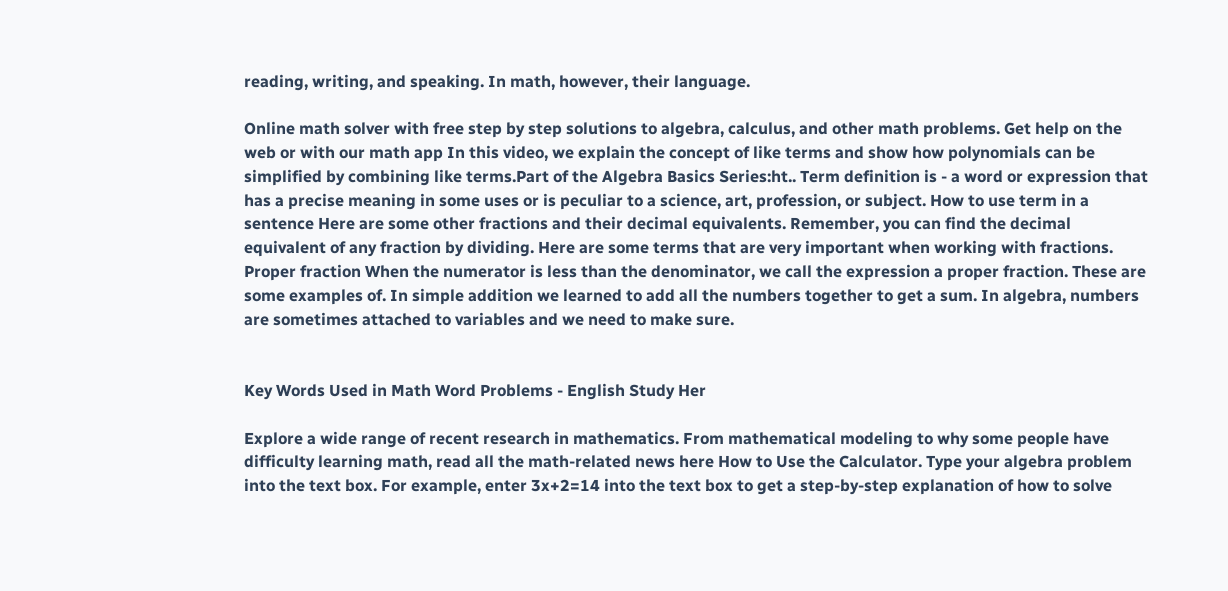reading, writing, and speaking. In math, however, their language.

Online math solver with free step by step solutions to algebra, calculus, and other math problems. Get help on the web or with our math app In this video, we explain the concept of like terms and show how polynomials can be simplified by combining like terms.Part of the Algebra Basics Series:ht.. Term definition is - a word or expression that has a precise meaning in some uses or is peculiar to a science, art, profession, or subject. How to use term in a sentence Here are some other fractions and their decimal equivalents. Remember, you can find the decimal equivalent of any fraction by dividing. Here are some terms that are very important when working with fractions. Proper fraction When the numerator is less than the denominator, we call the expression a proper fraction. These are some examples of. In simple addition we learned to add all the numbers together to get a sum. In algebra, numbers are sometimes attached to variables and we need to make sure.


Key Words Used in Math Word Problems - English Study Her

Explore a wide range of recent research in mathematics. From mathematical modeling to why some people have difficulty learning math, read all the math-related news here How to Use the Calculator. Type your algebra problem into the text box. For example, enter 3x+2=14 into the text box to get a step-by-step explanation of how to solve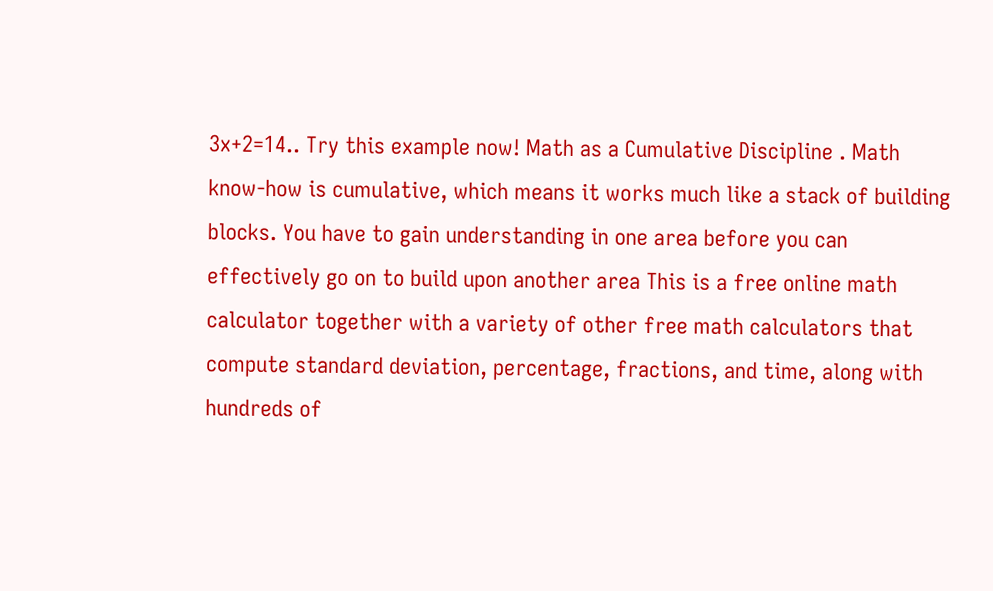3x+2=14.. Try this example now! Math as a Cumulative Discipline . Math know-how is cumulative, which means it works much like a stack of building blocks. You have to gain understanding in one area before you can effectively go on to build upon another area This is a free online math calculator together with a variety of other free math calculators that compute standard deviation, percentage, fractions, and time, along with hundreds of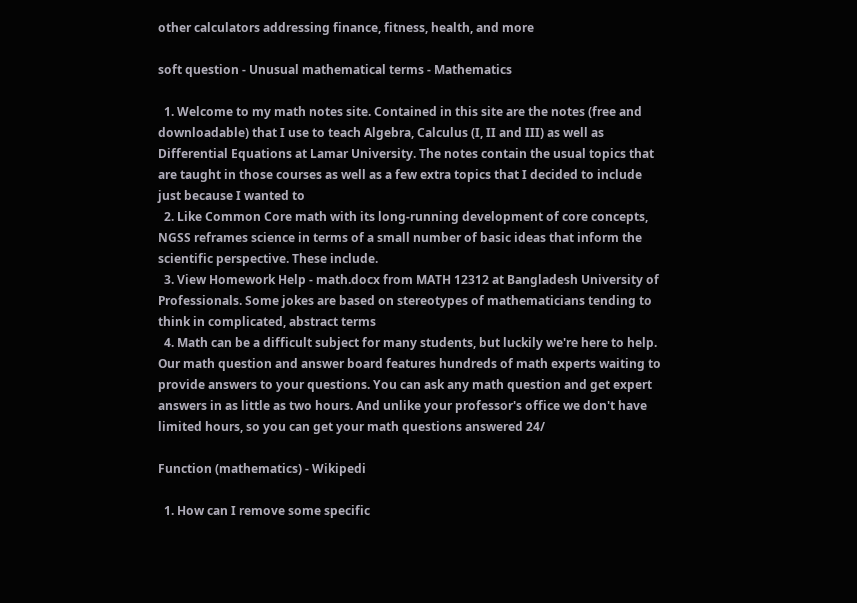other calculators addressing finance, fitness, health, and more

soft question - Unusual mathematical terms - Mathematics

  1. Welcome to my math notes site. Contained in this site are the notes (free and downloadable) that I use to teach Algebra, Calculus (I, II and III) as well as Differential Equations at Lamar University. The notes contain the usual topics that are taught in those courses as well as a few extra topics that I decided to include just because I wanted to
  2. Like Common Core math with its long-running development of core concepts, NGSS reframes science in terms of a small number of basic ideas that inform the scientific perspective. These include.
  3. View Homework Help - math.docx from MATH 12312 at Bangladesh University of Professionals. Some jokes are based on stereotypes of mathematicians tending to think in complicated, abstract terms
  4. Math can be a difficult subject for many students, but luckily we're here to help. Our math question and answer board features hundreds of math experts waiting to provide answers to your questions. You can ask any math question and get expert answers in as little as two hours. And unlike your professor's office we don't have limited hours, so you can get your math questions answered 24/

Function (mathematics) - Wikipedi

  1. How can I remove some specific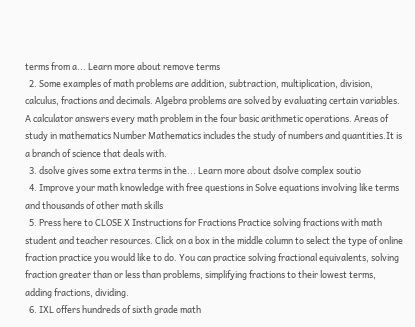terms from a... Learn more about remove terms
  2. Some examples of math problems are addition, subtraction, multiplication, division, calculus, fractions and decimals. Algebra problems are solved by evaluating certain variables. A calculator answers every math problem in the four basic arithmetic operations. Areas of study in mathematics Number Mathematics includes the study of numbers and quantities.It is a branch of science that deals with.
  3. dsolve gives some extra terms in the... Learn more about dsolve complex soutio
  4. Improve your math knowledge with free questions in Solve equations involving like terms and thousands of other math skills
  5. Press here to CLOSE X Instructions for Fractions Practice solving fractions with math student and teacher resources. Click on a box in the middle column to select the type of online fraction practice you would like to do. You can practice solving fractional equivalents, solving fraction greater than or less than problems, simplifying fractions to their lowest terms, adding fractions, dividing.
  6. IXL offers hundreds of sixth grade math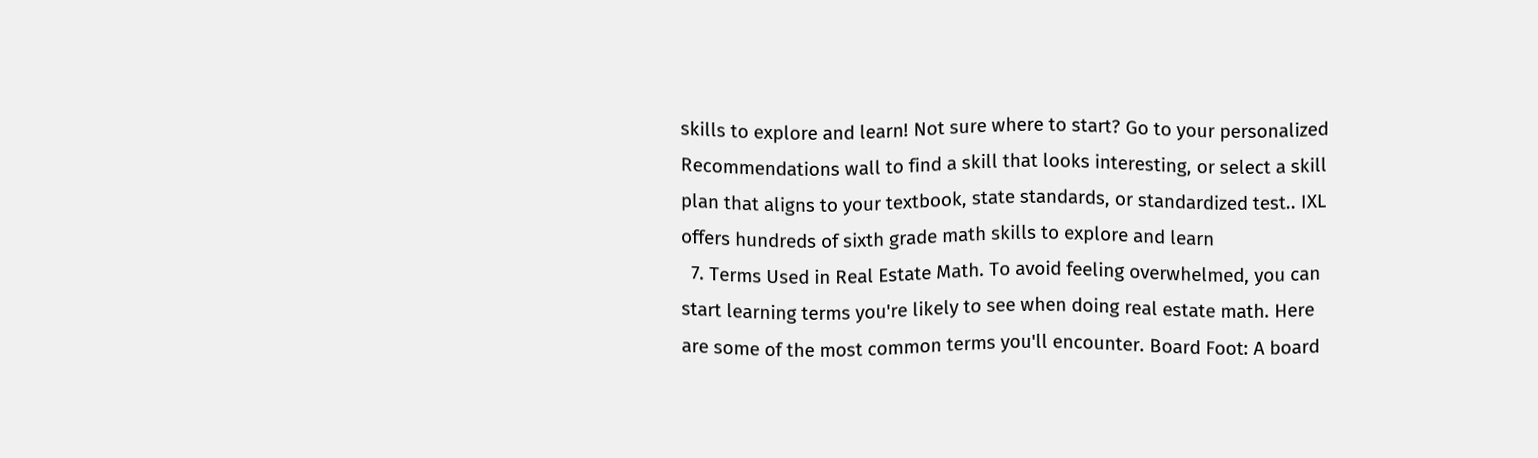skills to explore and learn! Not sure where to start? Go to your personalized Recommendations wall to find a skill that looks interesting, or select a skill plan that aligns to your textbook, state standards, or standardized test.. IXL offers hundreds of sixth grade math skills to explore and learn
  7. Terms Used in Real Estate Math. To avoid feeling overwhelmed, you can start learning terms you're likely to see when doing real estate math. Here are some of the most common terms you'll encounter. Board Foot: A board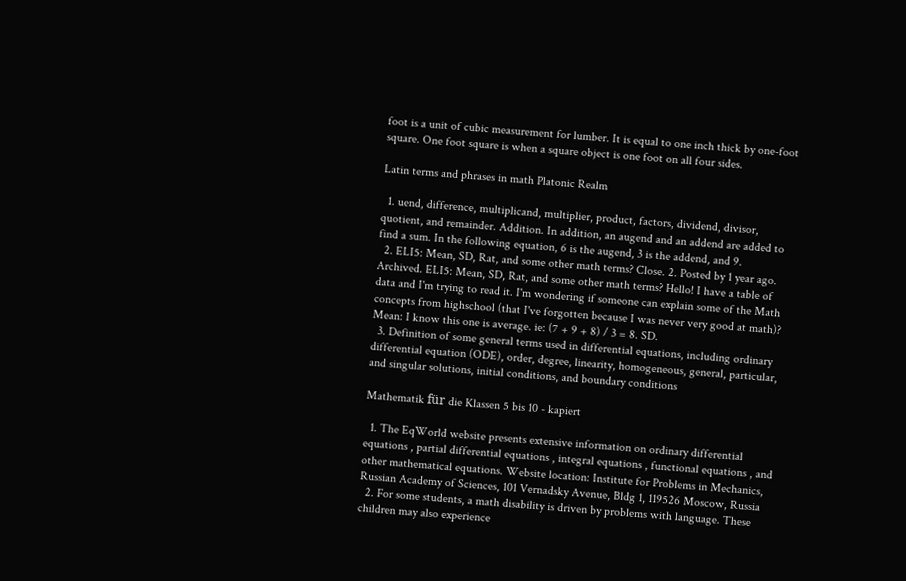foot is a unit of cubic measurement for lumber. It is equal to one inch thick by one-foot square. One foot square is when a square object is one foot on all four sides.

Latin terms and phrases in math Platonic Realm

  1. uend, difference, multiplicand, multiplier, product, factors, dividend, divisor, quotient, and remainder. Addition. In addition, an augend and an addend are added to find a sum. In the following equation, 6 is the augend, 3 is the addend, and 9.
  2. ELI5: Mean, SD, Rat, and some other math terms? Close. 2. Posted by 1 year ago. Archived. ELI5: Mean, SD, Rat, and some other math terms? Hello! I have a table of data and I'm trying to read it. I'm wondering if someone can explain some of the Math concepts from highschool (that I've forgotten because I was never very good at math)? Mean: I know this one is average. ie: (7 + 9 + 8) / 3 = 8. SD.
  3. Definition of some general terms used in differential equations, including ordinary differential equation (ODE), order, degree, linearity, homogeneous, general, particular, and singular solutions, initial conditions, and boundary conditions

Mathematik für die Klassen 5 bis 10 - kapiert

  1. The EqWorld website presents extensive information on ordinary differential equations , partial differential equations , integral equations , functional equations , and other mathematical equations. Website location: Institute for Problems in Mechanics, Russian Academy of Sciences, 101 Vernadsky Avenue, Bldg 1, 119526 Moscow, Russia
  2. For some students, a math disability is driven by problems with language. These children may also experience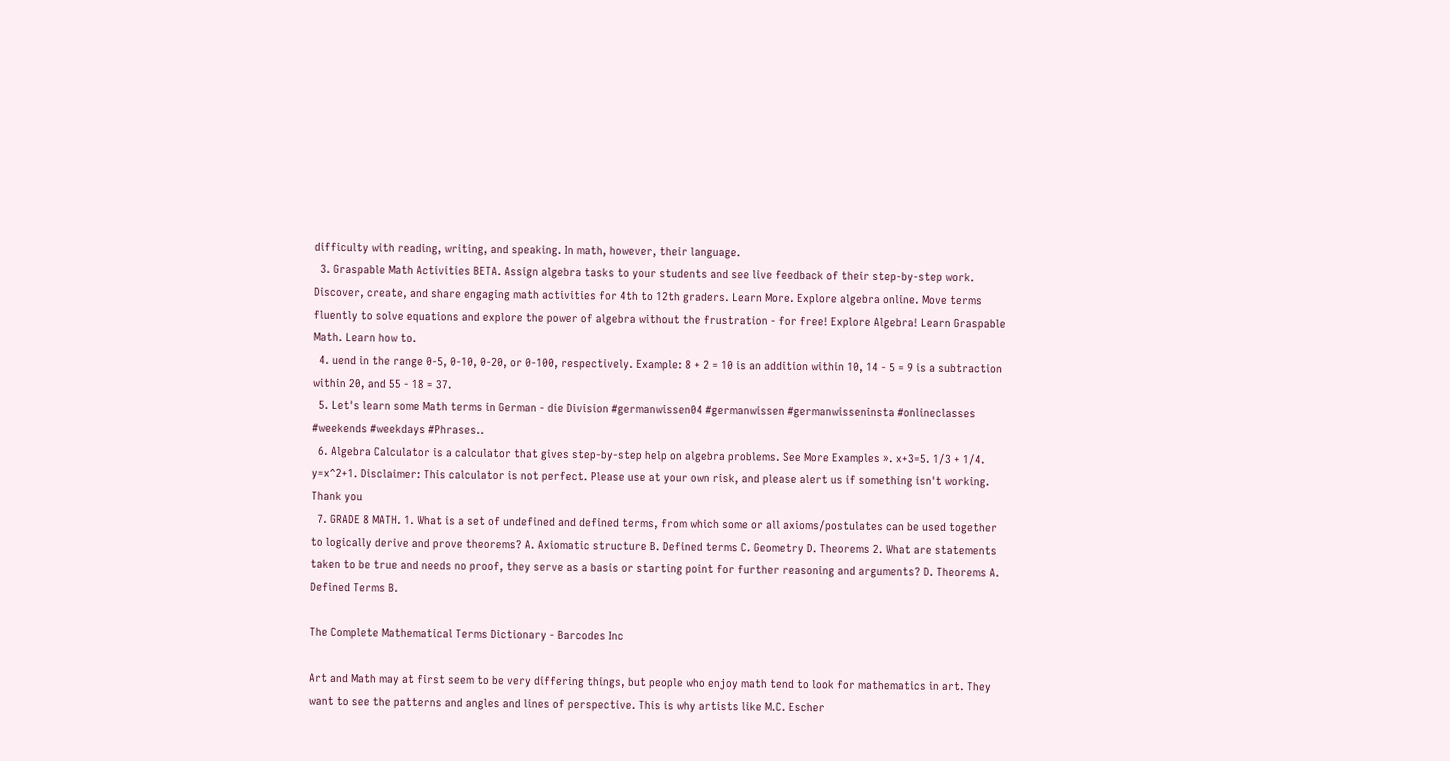difficulty with reading, writing, and speaking. In math, however, their language.
  3. Graspable Math Activities BETA. Assign algebra tasks to your students and see live feedback of their step-by-step work. Discover, create, and share engaging math activities for 4th to 12th graders. Learn More. Explore algebra online. Move terms fluently to solve equations and explore the power of algebra without the frustration - for free! Explore Algebra! Learn Graspable Math. Learn how to.
  4. uend in the range 0-5, 0-10, 0-20, or 0-100, respectively. Example: 8 + 2 = 10 is an addition within 10, 14 - 5 = 9 is a subtraction within 20, and 55 - 18 = 37.
  5. Let's learn some Math terms in German - die Division #germanwissen04 #germanwissen #germanwisseninsta #onlineclasses #weekends #weekdays #Phrases..
  6. Algebra Calculator is a calculator that gives step-by-step help on algebra problems. See More Examples ». x+3=5. 1/3 + 1/4. y=x^2+1. Disclaimer: This calculator is not perfect. Please use at your own risk, and please alert us if something isn't working. Thank you
  7. GRADE 8 MATH. 1. What is a set of undefined and defined terms, from which some or all axioms/postulates can be used together to logically derive and prove theorems? A. Axiomatic structure B. Defined terms C. Geometry D. Theorems 2. What are statements taken to be true and needs no proof, they serve as a basis or starting point for further reasoning and arguments? D. Theorems A. Defined Terms B.

The Complete Mathematical Terms Dictionary - Barcodes Inc

Art and Math may at first seem to be very differing things, but people who enjoy math tend to look for mathematics in art. They want to see the patterns and angles and lines of perspective. This is why artists like M.C. Escher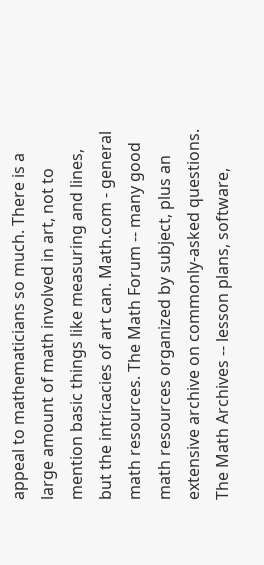appeal to mathematicians so much. There is a large amount of math involved in art, not to mention basic things like measuring and lines, but the intricacies of art can. Math.com - general math resources. The Math Forum -- many good math resources organized by subject, plus an extensive archive on commonly-asked questions. The Math Archives -- lesson plans, software,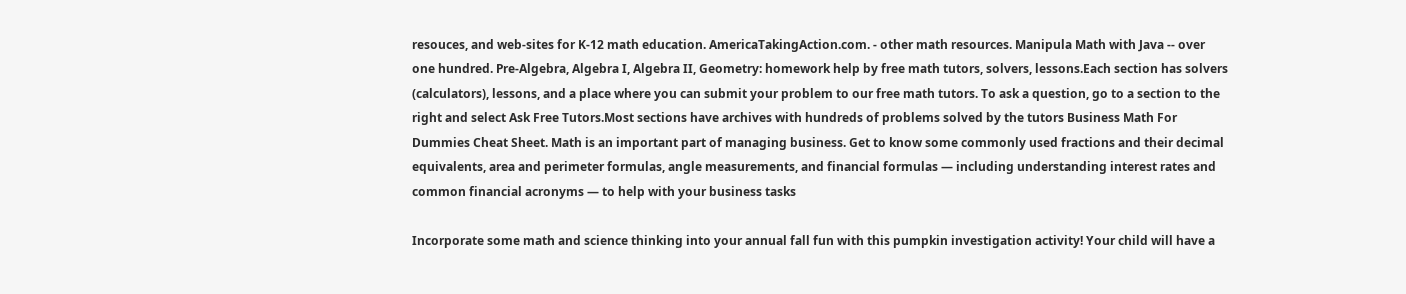resouces, and web-sites for K-12 math education. AmericaTakingAction.com. - other math resources. Manipula Math with Java -- over one hundred. Pre-Algebra, Algebra I, Algebra II, Geometry: homework help by free math tutors, solvers, lessons.Each section has solvers (calculators), lessons, and a place where you can submit your problem to our free math tutors. To ask a question, go to a section to the right and select Ask Free Tutors.Most sections have archives with hundreds of problems solved by the tutors Business Math For Dummies Cheat Sheet. Math is an important part of managing business. Get to know some commonly used fractions and their decimal equivalents, area and perimeter formulas, angle measurements, and financial formulas — including understanding interest rates and common financial acronyms — to help with your business tasks

Incorporate some math and science thinking into your annual fall fun with this pumpkin investigation activity! Your child will have a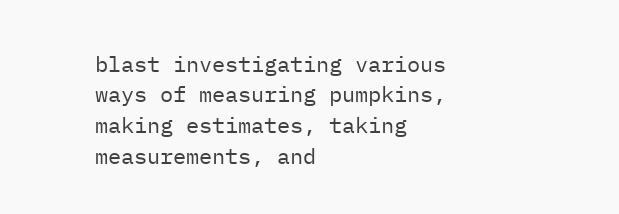blast investigating various ways of measuring pumpkins, making estimates, taking measurements, and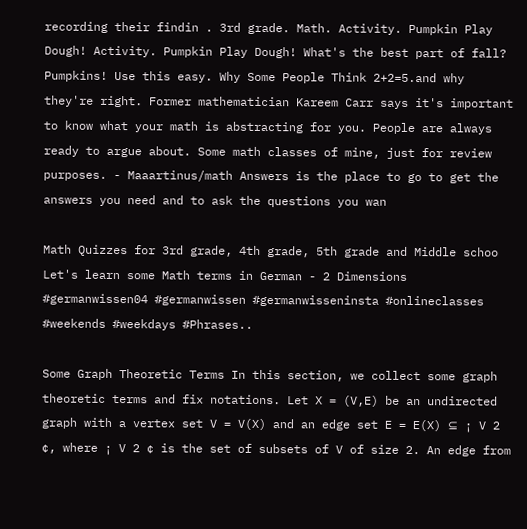recording their findin . 3rd grade. Math. Activity. Pumpkin Play Dough! Activity. Pumpkin Play Dough! What's the best part of fall? Pumpkins! Use this easy. Why Some People Think 2+2=5.and why they're right. Former mathematician Kareem Carr says it's important to know what your math is abstracting for you. People are always ready to argue about. Some math classes of mine, just for review purposes. - Maaartinus/math Answers is the place to go to get the answers you need and to ask the questions you wan

Math Quizzes for 3rd grade, 4th grade, 5th grade and Middle schoo Let's learn some Math terms in German - 2 Dimensions #germanwissen04 #germanwissen #germanwisseninsta #onlineclasses #weekends #weekdays #Phrases..

Some Graph Theoretic Terms In this section, we collect some graph theoretic terms and fix notations. Let X = (V,E) be an undirected graph with a vertex set V = V(X) and an edge set E = E(X) ⊆ ¡ V 2 ¢, where ¡ V 2 ¢ is the set of subsets of V of size 2. An edge from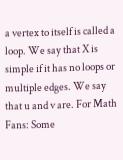a vertex to itself is called a loop. We say that X is simple if it has no loops or multiple edges. We say that u and v are. For Math Fans: Some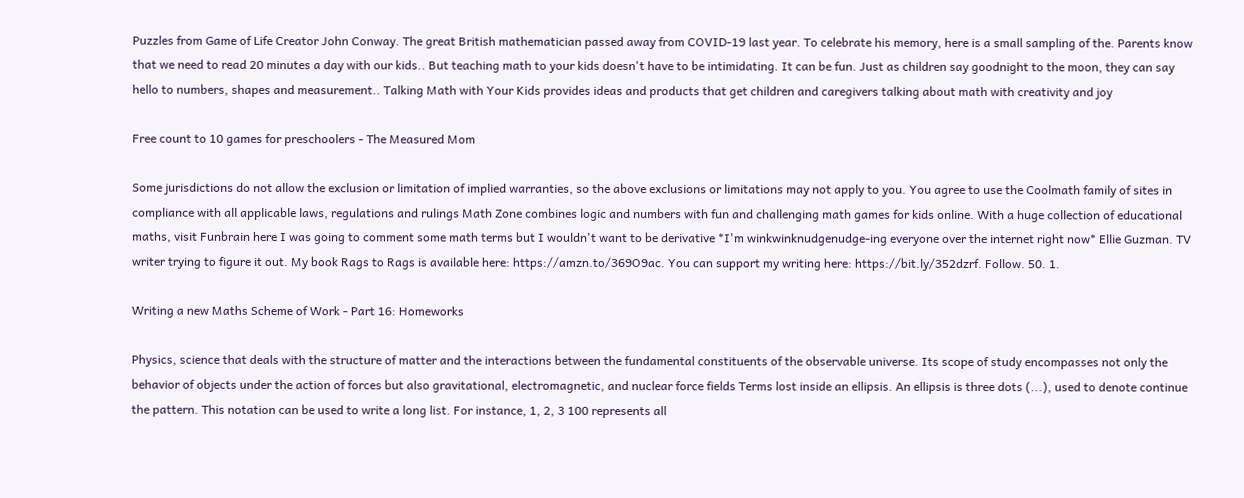Puzzles from Game of Life Creator John Conway. The great British mathematician passed away from COVID-19 last year. To celebrate his memory, here is a small sampling of the. Parents know that we need to read 20 minutes a day with our kids.. But teaching math to your kids doesn't have to be intimidating. It can be fun. Just as children say goodnight to the moon, they can say hello to numbers, shapes and measurement.. Talking Math with Your Kids provides ideas and products that get children and caregivers talking about math with creativity and joy

Free count to 10 games for preschoolers - The Measured Mom

Some jurisdictions do not allow the exclusion or limitation of implied warranties, so the above exclusions or limitations may not apply to you. You agree to use the Coolmath family of sites in compliance with all applicable laws, regulations and rulings Math Zone combines logic and numbers with fun and challenging math games for kids online. With a huge collection of educational maths, visit Funbrain here I was going to comment some math terms but I wouldn't want to be derivative *I'm winkwinknudgenudge-ing everyone over the internet right now* Ellie Guzman. TV writer trying to figure it out. My book Rags to Rags is available here: https://amzn.to/369O9ac. You can support my writing here: https://bit.ly/352dzrf. Follow. 50. 1.

Writing a new Maths Scheme of Work - Part 16: Homeworks

Physics, science that deals with the structure of matter and the interactions between the fundamental constituents of the observable universe. Its scope of study encompasses not only the behavior of objects under the action of forces but also gravitational, electromagnetic, and nuclear force fields Terms lost inside an ellipsis. An ellipsis is three dots (...), used to denote continue the pattern. This notation can be used to write a long list. For instance, 1, 2, 3 100 represents all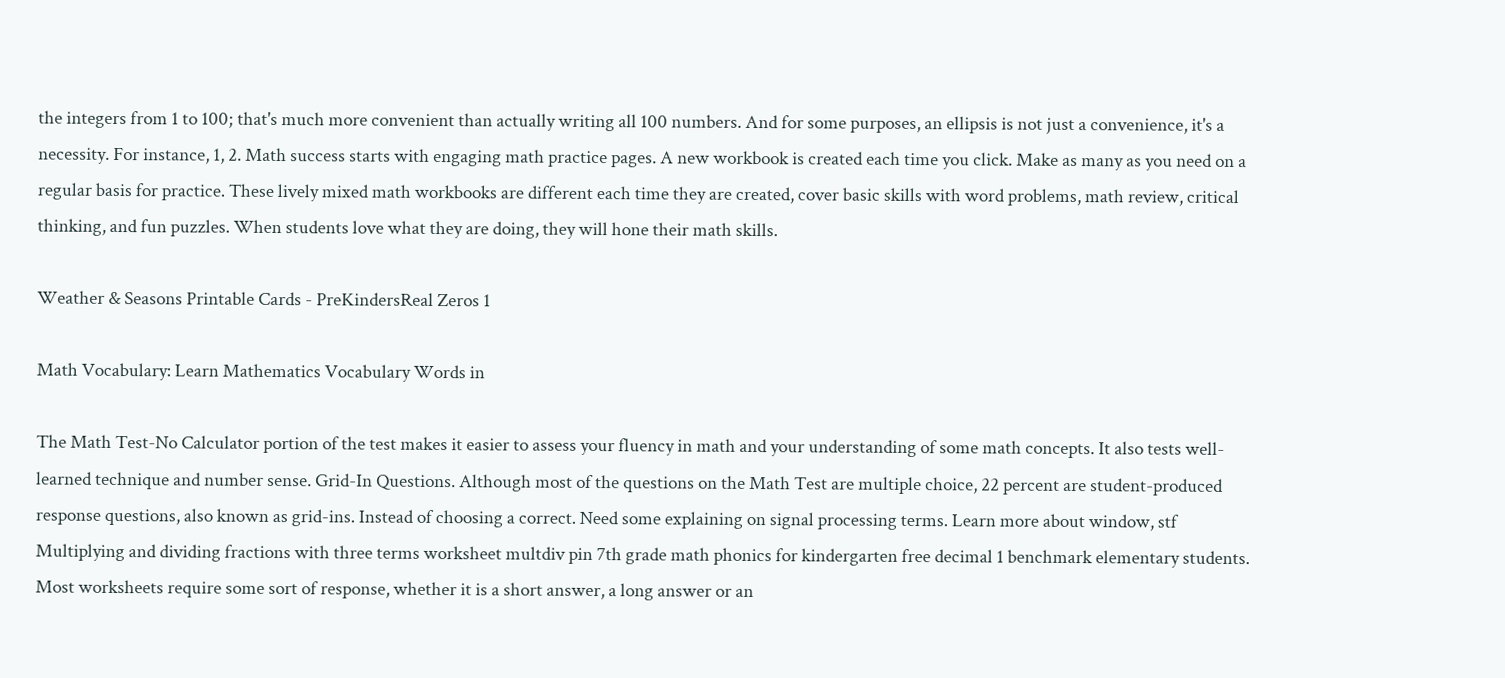the integers from 1 to 100; that's much more convenient than actually writing all 100 numbers. And for some purposes, an ellipsis is not just a convenience, it's a necessity. For instance, 1, 2. Math success starts with engaging math practice pages. A new workbook is created each time you click. Make as many as you need on a regular basis for practice. These lively mixed math workbooks are different each time they are created, cover basic skills with word problems, math review, critical thinking, and fun puzzles. When students love what they are doing, they will hone their math skills.

Weather & Seasons Printable Cards - PreKindersReal Zeros 1

Math Vocabulary: Learn Mathematics Vocabulary Words in

The Math Test-No Calculator portion of the test makes it easier to assess your fluency in math and your understanding of some math concepts. It also tests well-learned technique and number sense. Grid-In Questions. Although most of the questions on the Math Test are multiple choice, 22 percent are student-produced response questions, also known as grid-ins. Instead of choosing a correct. Need some explaining on signal processing terms. Learn more about window, stf Multiplying and dividing fractions with three terms worksheet multdiv pin 7th grade math phonics for kindergarten free decimal 1 benchmark elementary students. Most worksheets require some sort of response, whether it is a short answer, a long answer or an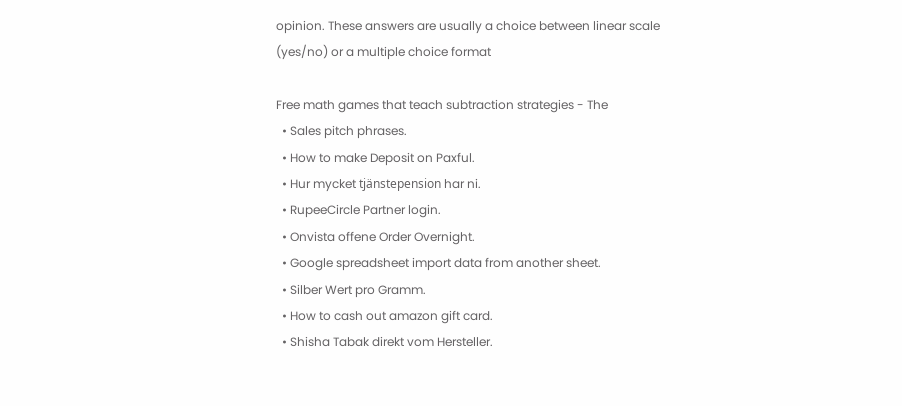opinion. These answers are usually a choice between linear scale (yes/no) or a multiple choice format

Free math games that teach subtraction strategies - The
  • Sales pitch phrases.
  • How to make Deposit on Paxful.
  • Hur mycket tjänstepension har ni.
  • RupeeCircle Partner login.
  • Onvista offene Order Overnight.
  • Google spreadsheet import data from another sheet.
  • Silber Wert pro Gramm.
  • How to cash out amazon gift card.
  • Shisha Tabak direkt vom Hersteller.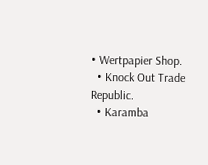• Wertpapier Shop.
  • Knock Out Trade Republic.
  • Karamba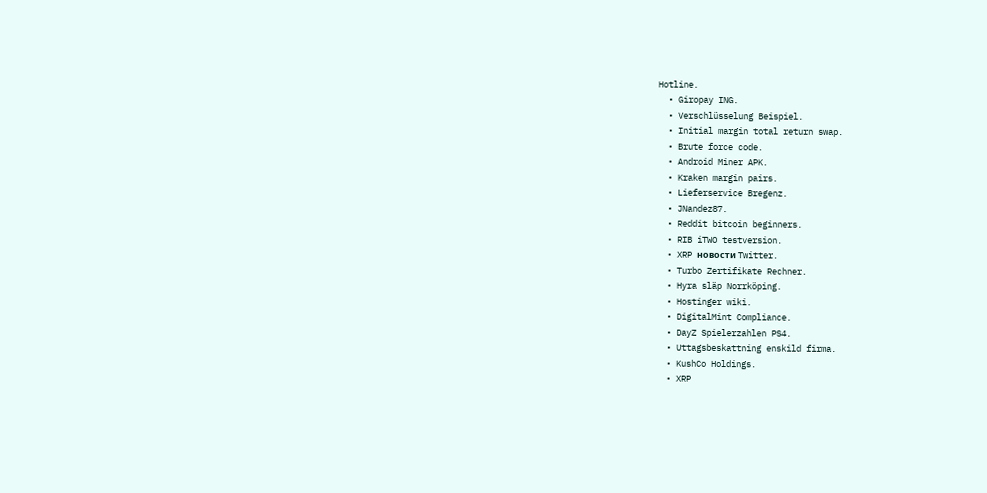Hotline.
  • Giropay ING.
  • Verschlüsselung Beispiel.
  • Initial margin total return swap.
  • Brute force code.
  • Android Miner APK.
  • Kraken margin pairs.
  • Lieferservice Bregenz.
  • JNandez87.
  • Reddit bitcoin beginners.
  • RIB iTWO testversion.
  • XRP новости Twitter.
  • Turbo Zertifikate Rechner.
  • Hyra släp Norrköping.
  • Hostinger wiki.
  • DigitalMint Compliance.
  • DayZ Spielerzahlen PS4.
  • Uttagsbeskattning enskild firma.
  • KushCo Holdings.
  • XRP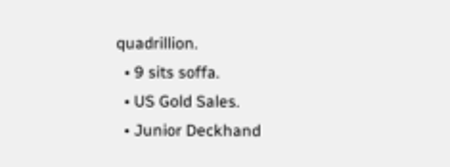quadrillion.
  • 9 sits soffa.
  • US Gold Sales.
  • Junior Deckhand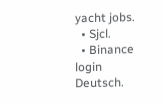yacht jobs.
  • Sjcl.
  • Binance login Deutsch.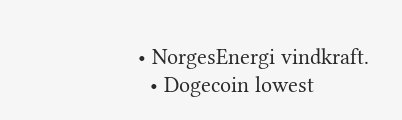• NorgesEnergi vindkraft.
  • Dogecoin lowest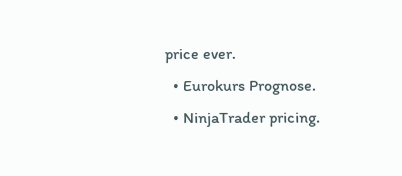price ever.
  • Eurokurs Prognose.
  • NinjaTrader pricing.